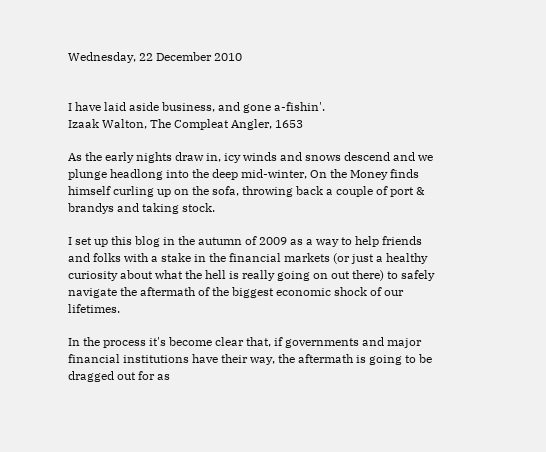Wednesday, 22 December 2010


I have laid aside business, and gone a-fishin'.
Izaak Walton, The Compleat Angler, 1653

As the early nights draw in, icy winds and snows descend and we plunge headlong into the deep mid-winter, On the Money finds himself curling up on the sofa, throwing back a couple of port & brandys and taking stock.

I set up this blog in the autumn of 2009 as a way to help friends and folks with a stake in the financial markets (or just a healthy curiosity about what the hell is really going on out there) to safely navigate the aftermath of the biggest economic shock of our lifetimes.

In the process it's become clear that, if governments and major financial institutions have their way, the aftermath is going to be dragged out for as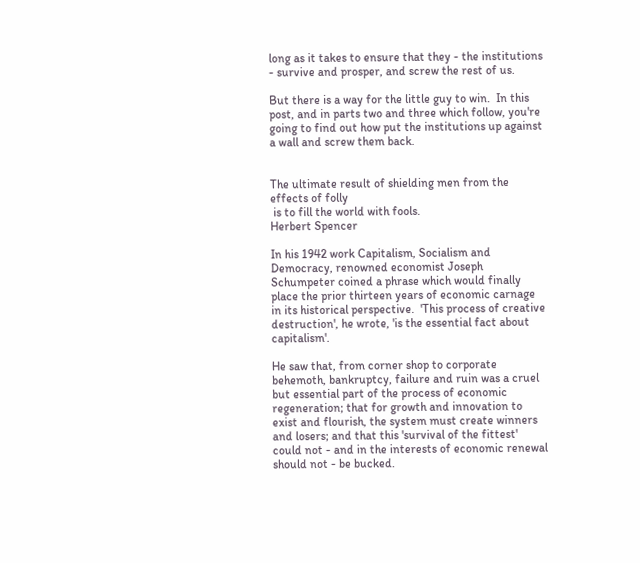long as it takes to ensure that they - the institutions - survive and prosper, and screw the rest of us.

But there is a way for the little guy to win.  In this post, and in parts two and three which follow, you're going to find out how put the institutions up against a wall and screw them back.


The ultimate result of shielding men from the effects of folly
 is to fill the world with fools.
Herbert Spencer

In his 1942 work Capitalism, Socialism and Democracy, renowned economist Joseph Schumpeter coined a phrase which would finally place the prior thirteen years of economic carnage in its historical perspective.  'This process of creative destruction', he wrote, 'is the essential fact about capitalism'.

He saw that, from corner shop to corporate behemoth, bankruptcy, failure and ruin was a cruel but essential part of the process of economic regeneration; that for growth and innovation to exist and flourish, the system must create winners and losers; and that this 'survival of the fittest' could not - and in the interests of economic renewal should not - be bucked.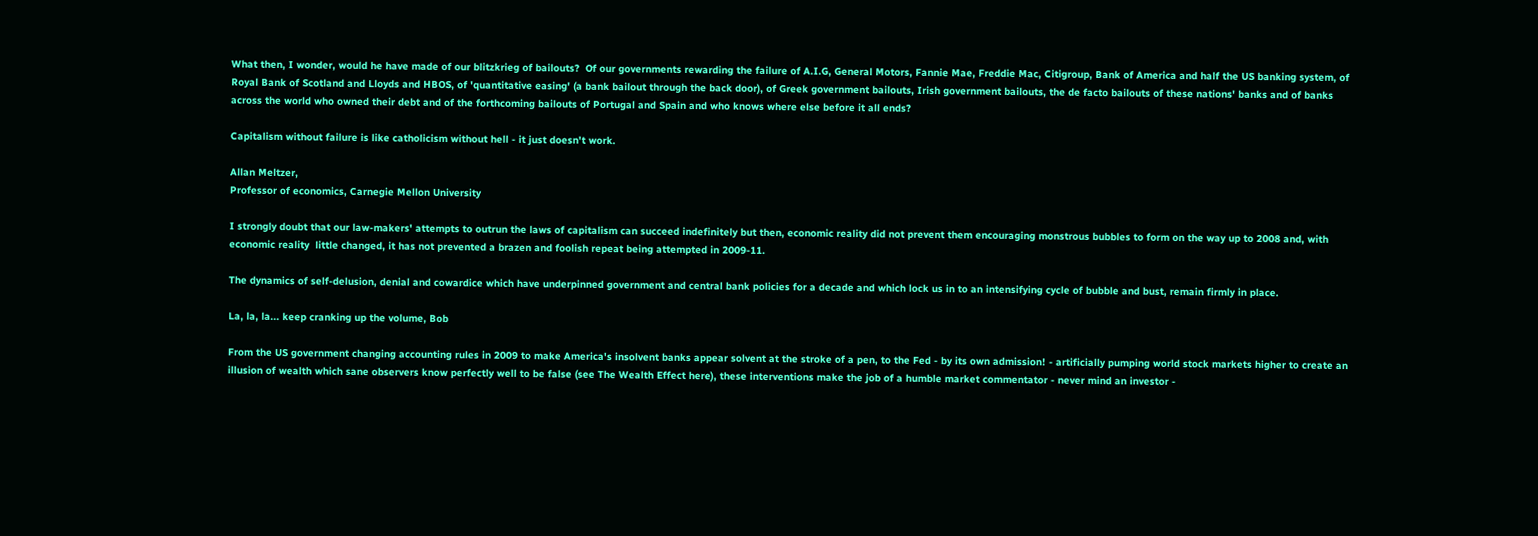What then, I wonder, would he have made of our blitzkrieg of bailouts?  Of our governments rewarding the failure of A.I.G, General Motors, Fannie Mae, Freddie Mac, Citigroup, Bank of America and half the US banking system, of Royal Bank of Scotland and Lloyds and HBOS, of 'quantitative easing' (a bank bailout through the back door), of Greek government bailouts, Irish government bailouts, the de facto bailouts of these nations' banks and of banks across the world who owned their debt and of the forthcoming bailouts of Portugal and Spain and who knows where else before it all ends?

Capitalism without failure is like catholicism without hell - it just doesn't work.

Allan Meltzer,
Professor of economics, Carnegie Mellon University

I strongly doubt that our law-makers' attempts to outrun the laws of capitalism can succeed indefinitely but then, economic reality did not prevent them encouraging monstrous bubbles to form on the way up to 2008 and, with economic reality  little changed, it has not prevented a brazen and foolish repeat being attempted in 2009-11.

The dynamics of self-delusion, denial and cowardice which have underpinned government and central bank policies for a decade and which lock us in to an intensifying cycle of bubble and bust, remain firmly in place.

La, la, la... keep cranking up the volume, Bob

From the US government changing accounting rules in 2009 to make America's insolvent banks appear solvent at the stroke of a pen, to the Fed - by its own admission! - artificially pumping world stock markets higher to create an illusion of wealth which sane observers know perfectly well to be false (see The Wealth Effect here), these interventions make the job of a humble market commentator - never mind an investor -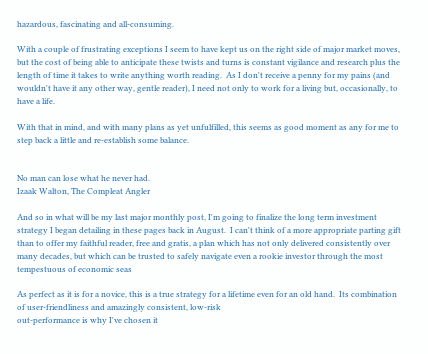hazardous, fascinating and all-consuming.

With a couple of frustrating exceptions I seem to have kept us on the right side of major market moves, but the cost of being able to anticipate these twists and turns is constant vigilance and research plus the length of time it takes to write anything worth reading.  As I don't receive a penny for my pains (and wouldn't have it any other way, gentle reader), I need not only to work for a living but, occasionally, to have a life.

With that in mind, and with many plans as yet unfulfilled, this seems as good moment as any for me to step back a little and re-establish some balance.


No man can lose what he never had.
Izaak Walton, The Compleat Angler

And so in what will be my last major monthly post, I'm going to finalize the long term investment strategy I began detailing in these pages back in August.  I can't think of a more appropriate parting gift than to offer my faithful reader, free and gratis, a plan which has not only delivered consistently over many decades, but which can be trusted to safely navigate even a rookie investor through the most tempestuous of economic seas

As perfect as it is for a novice, this is a true strategy for a lifetime even for an old hand.  Its combination of user-friendliness and amazingly consistent, low-risk
out-performance is why I've chosen it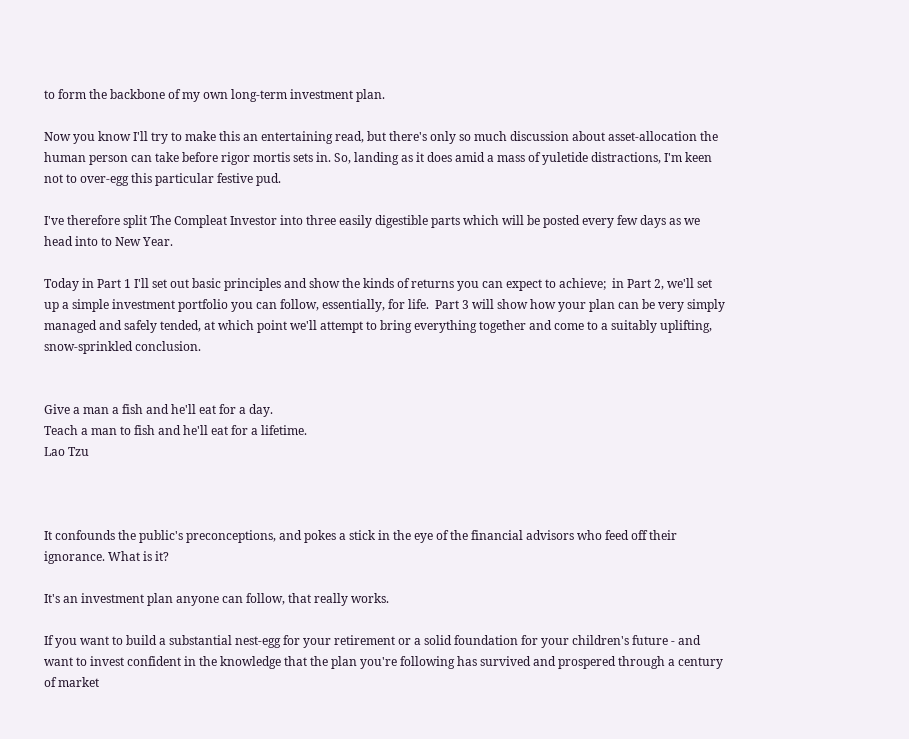to form the backbone of my own long-term investment plan.

Now you know I'll try to make this an entertaining read, but there's only so much discussion about asset-allocation the human person can take before rigor mortis sets in. So, landing as it does amid a mass of yuletide distractions, I'm keen not to over-egg this particular festive pud.

I've therefore split The Compleat Investor into three easily digestible parts which will be posted every few days as we head into to New Year.

Today in Part 1 I'll set out basic principles and show the kinds of returns you can expect to achieve;  in Part 2, we'll set up a simple investment portfolio you can follow, essentially, for life.  Part 3 will show how your plan can be very simply managed and safely tended, at which point we'll attempt to bring everything together and come to a suitably uplifting, snow-sprinkled conclusion.


Give a man a fish and he'll eat for a day.
Teach a man to fish and he'll eat for a lifetime.
Lao Tzu



It confounds the public's preconceptions, and pokes a stick in the eye of the financial advisors who feed off their ignorance. What is it?

It's an investment plan anyone can follow, that really works.

If you want to build a substantial nest-egg for your retirement or a solid foundation for your children's future - and want to invest confident in the knowledge that the plan you're following has survived and prospered through a century of market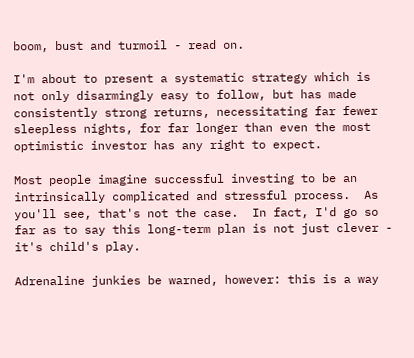boom, bust and turmoil - read on.

I'm about to present a systematic strategy which is not only disarmingly easy to follow, but has made consistently strong returns, necessitating far fewer sleepless nights, for far longer than even the most optimistic investor has any right to expect.

Most people imagine successful investing to be an intrinsically complicated and stressful process.  As you'll see, that's not the case.  In fact, I'd go so far as to say this long-term plan is not just clever - it's child's play.

Adrenaline junkies be warned, however: this is a way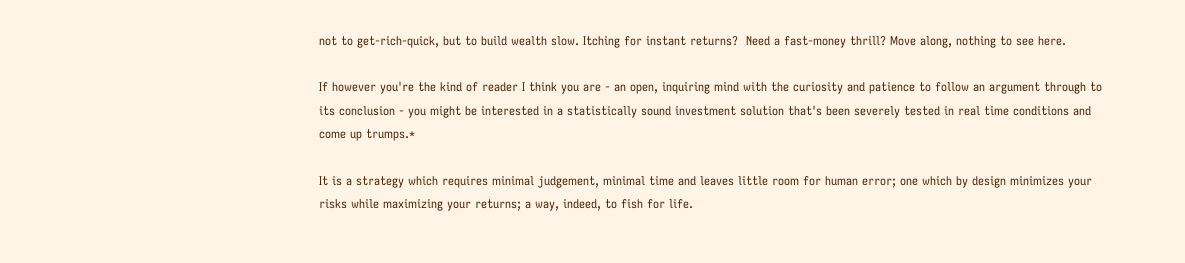not to get-rich-quick, but to build wealth slow. Itching for instant returns?  Need a fast-money thrill? Move along, nothing to see here.

If however you're the kind of reader I think you are - an open, inquiring mind with the curiosity and patience to follow an argument through to its conclusion - you might be interested in a statistically sound investment solution that's been severely tested in real time conditions and come up trumps.*

It is a strategy which requires minimal judgement, minimal time and leaves little room for human error; one which by design minimizes your risks while maximizing your returns; a way, indeed, to fish for life.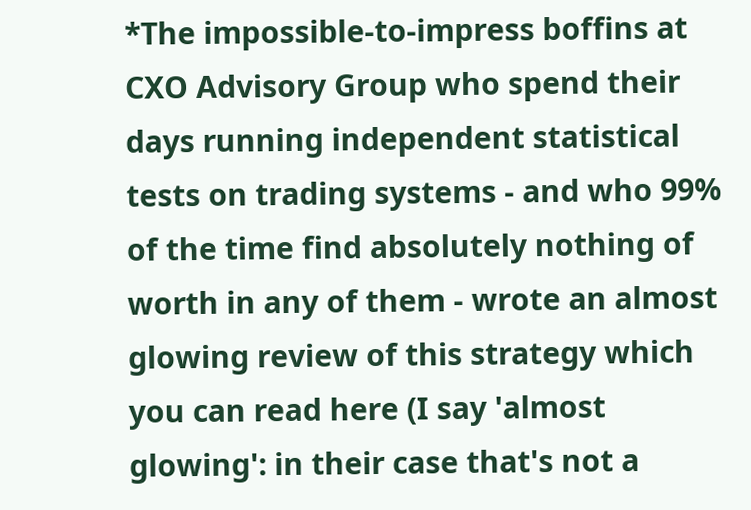*The impossible-to-impress boffins at CXO Advisory Group who spend their days running independent statistical tests on trading systems - and who 99% of the time find absolutely nothing of worth in any of them - wrote an almost glowing review of this strategy which you can read here (I say 'almost glowing': in their case that's not a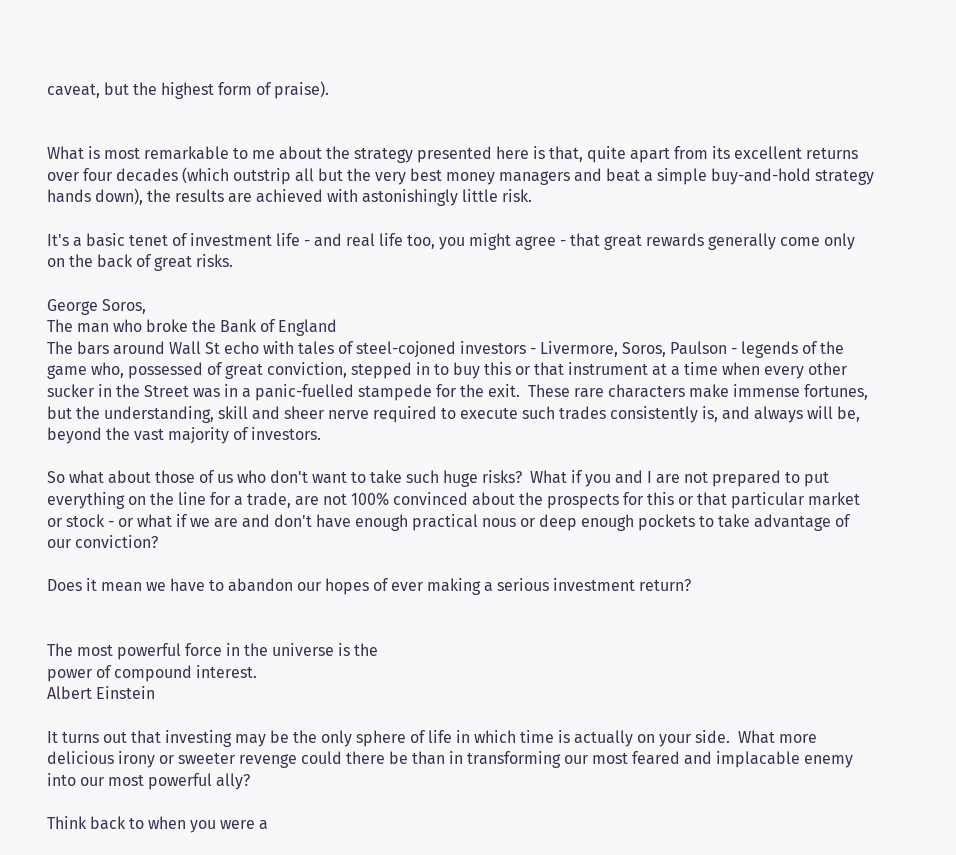caveat, but the highest form of praise).


What is most remarkable to me about the strategy presented here is that, quite apart from its excellent returns over four decades (which outstrip all but the very best money managers and beat a simple buy-and-hold strategy hands down), the results are achieved with astonishingly little risk.

It's a basic tenet of investment life - and real life too, you might agree - that great rewards generally come only on the back of great risks.

George Soros,
The man who broke the Bank of England
The bars around Wall St echo with tales of steel-cojoned investors - Livermore, Soros, Paulson - legends of the game who, possessed of great conviction, stepped in to buy this or that instrument at a time when every other sucker in the Street was in a panic-fuelled stampede for the exit.  These rare characters make immense fortunes, but the understanding, skill and sheer nerve required to execute such trades consistently is, and always will be, beyond the vast majority of investors.

So what about those of us who don't want to take such huge risks?  What if you and I are not prepared to put everything on the line for a trade, are not 100% convinced about the prospects for this or that particular market or stock - or what if we are and don't have enough practical nous or deep enough pockets to take advantage of our conviction?

Does it mean we have to abandon our hopes of ever making a serious investment return?


The most powerful force in the universe is the
power of compound interest.
Albert Einstein

It turns out that investing may be the only sphere of life in which time is actually on your side.  What more delicious irony or sweeter revenge could there be than in transforming our most feared and implacable enemy into our most powerful ally?

Think back to when you were a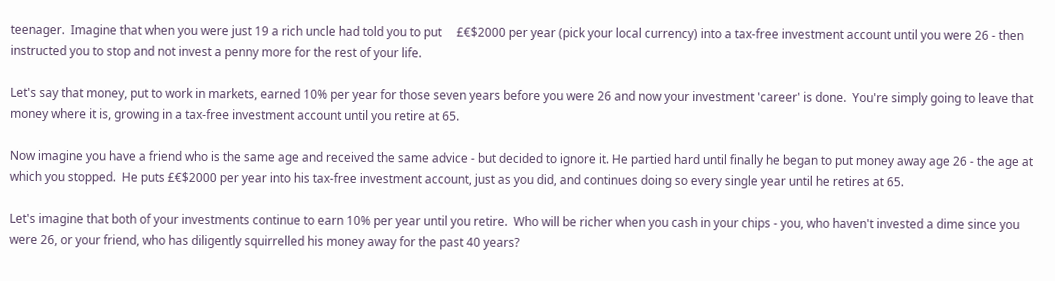teenager.  Imagine that when you were just 19 a rich uncle had told you to put     £€$2000 per year (pick your local currency) into a tax-free investment account until you were 26 - then instructed you to stop and not invest a penny more for the rest of your life.

Let's say that money, put to work in markets, earned 10% per year for those seven years before you were 26 and now your investment 'career' is done.  You're simply going to leave that money where it is, growing in a tax-free investment account until you retire at 65.

Now imagine you have a friend who is the same age and received the same advice - but decided to ignore it. He partied hard until finally he began to put money away age 26 - the age at which you stopped.  He puts £€$2000 per year into his tax-free investment account, just as you did, and continues doing so every single year until he retires at 65.

Let's imagine that both of your investments continue to earn 10% per year until you retire.  Who will be richer when you cash in your chips - you, who haven't invested a dime since you were 26, or your friend, who has diligently squirrelled his money away for the past 40 years?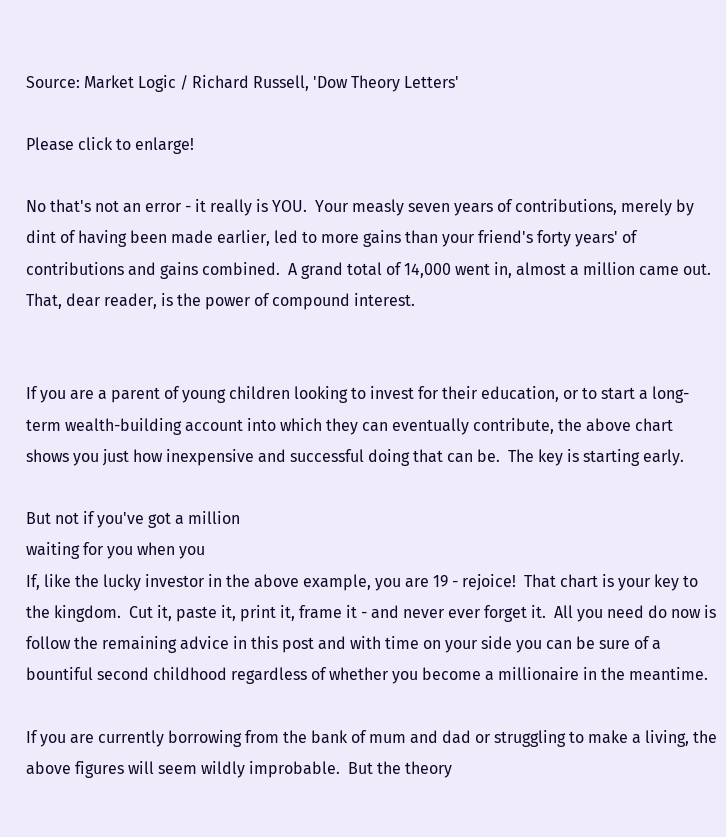Source: Market Logic / Richard Russell, 'Dow Theory Letters'

Please click to enlarge!

No that's not an error - it really is YOU.  Your measly seven years of contributions, merely by dint of having been made earlier, led to more gains than your friend's forty years' of contributions and gains combined.  A grand total of 14,000 went in, almost a million came out.  That, dear reader, is the power of compound interest.


If you are a parent of young children looking to invest for their education, or to start a long-term wealth-building account into which they can eventually contribute, the above chart shows you just how inexpensive and successful doing that can be.  The key is starting early.

But not if you've got a million
waiting for you when you
If, like the lucky investor in the above example, you are 19 - rejoice!  That chart is your key to the kingdom.  Cut it, paste it, print it, frame it - and never ever forget it.  All you need do now is follow the remaining advice in this post and with time on your side you can be sure of a bountiful second childhood regardless of whether you become a millionaire in the meantime.

If you are currently borrowing from the bank of mum and dad or struggling to make a living, the above figures will seem wildly improbable.  But the theory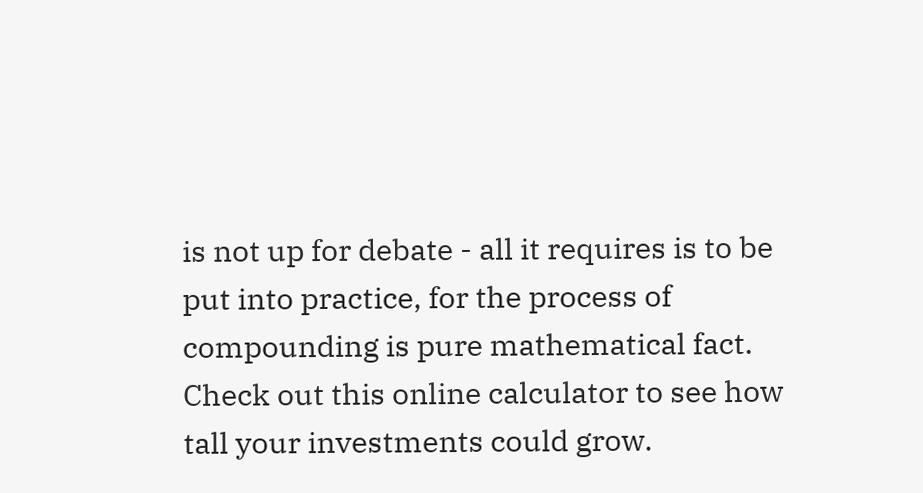is not up for debate - all it requires is to be put into practice, for the process of compounding is pure mathematical fact.  Check out this online calculator to see how tall your investments could grow.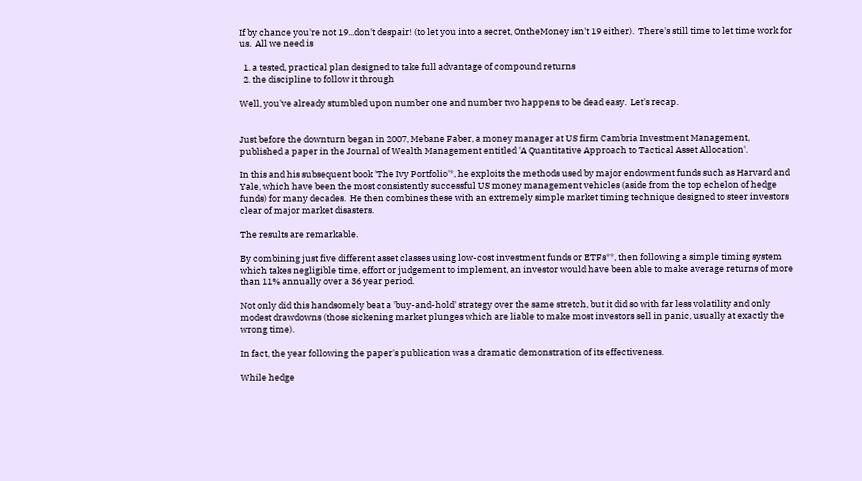If by chance you're not 19...don't despair! (to let you into a secret, OntheMoney isn't 19 either).  There's still time to let time work for us.  All we need is

  1. a tested, practical plan designed to take full advantage of compound returns
  2. the discipline to follow it through

Well, you've already stumbled upon number one and number two happens to be dead easy.  Let's recap.


Just before the downturn began in 2007, Mebane Faber, a money manager at US firm Cambria Investment Management, published a paper in the Journal of Wealth Management entitled 'A Quantitative Approach to Tactical Asset Allocation'.

In this and his subsequent book 'The Ivy Portfolio'*, he exploits the methods used by major endowment funds such as Harvard and Yale, which have been the most consistently successful US money management vehicles (aside from the top echelon of hedge funds) for many decades.  He then combines these with an extremely simple market timing technique designed to steer investors clear of major market disasters.

The results are remarkable.

By combining just five different asset classes using low-cost investment funds or ETFs**, then following a simple timing system which takes negligible time, effort or judgement to implement, an investor would have been able to make average returns of more than 11% annually over a 36 year period.

Not only did this handsomely beat a 'buy-and-hold' strategy over the same stretch, but it did so with far less volatility and only modest drawdowns (those sickening market plunges which are liable to make most investors sell in panic, usually at exactly the wrong time).

In fact, the year following the paper's publication was a dramatic demonstration of its effectiveness.

While hedge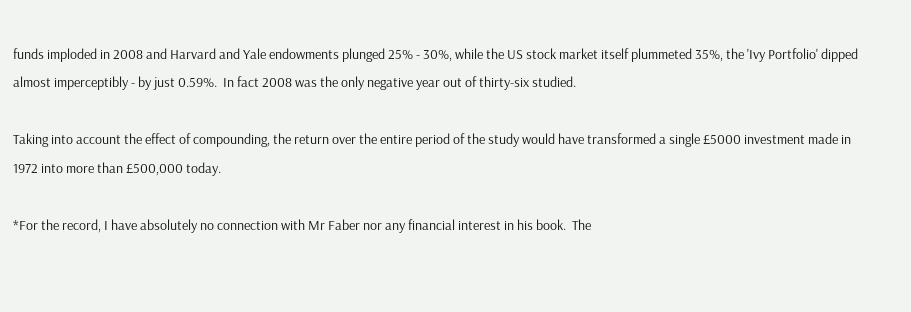funds imploded in 2008 and Harvard and Yale endowments plunged 25% - 30%, while the US stock market itself plummeted 35%, the 'Ivy Portfolio' dipped almost imperceptibly - by just 0.59%.  In fact 2008 was the only negative year out of thirty-six studied.

Taking into account the effect of compounding, the return over the entire period of the study would have transformed a single £5000 investment made in 1972 into more than £500,000 today.

*For the record, I have absolutely no connection with Mr Faber nor any financial interest in his book.  The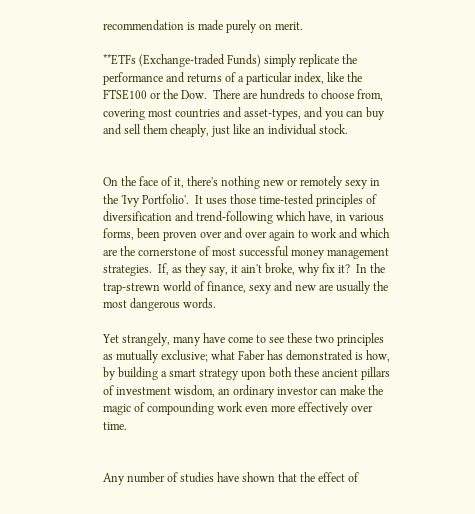recommendation is made purely on merit.

**ETFs (Exchange-traded Funds) simply replicate the performance and returns of a particular index, like the FTSE100 or the Dow.  There are hundreds to choose from, covering most countries and asset-types, and you can buy and sell them cheaply, just like an individual stock.


On the face of it, there's nothing new or remotely sexy in the 'Ivy Portfolio'.  It uses those time-tested principles of diversification and trend-following which have, in various forms, been proven over and over again to work and which are the cornerstone of most successful money management strategies.  If, as they say, it ain't broke, why fix it?  In the trap-strewn world of finance, sexy and new are usually the most dangerous words.

Yet strangely, many have come to see these two principles as mutually exclusive; what Faber has demonstrated is how, by building a smart strategy upon both these ancient pillars of investment wisdom, an ordinary investor can make the magic of compounding work even more effectively over time.


Any number of studies have shown that the effect of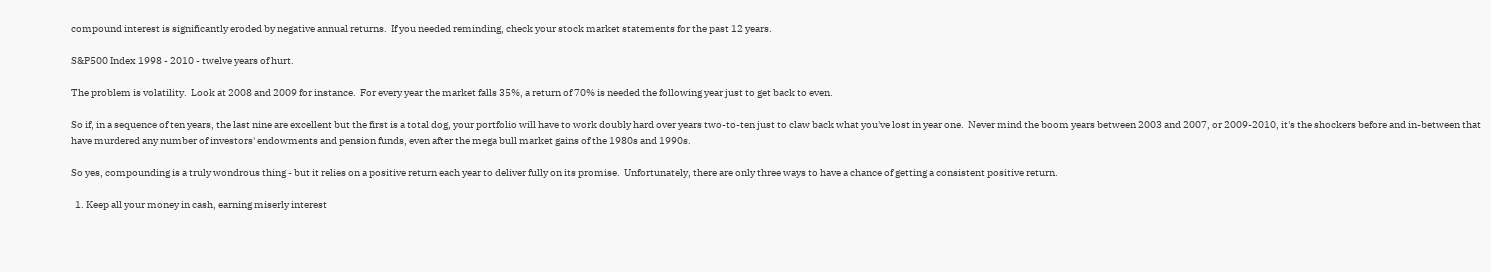compound interest is significantly eroded by negative annual returns.  If you needed reminding, check your stock market statements for the past 12 years.

S&P500 Index 1998 - 2010 - twelve years of hurt.

The problem is volatility.  Look at 2008 and 2009 for instance.  For every year the market falls 35%, a return of 70% is needed the following year just to get back to even.

So if, in a sequence of ten years, the last nine are excellent but the first is a total dog, your portfolio will have to work doubly hard over years two-to-ten just to claw back what you've lost in year one.  Never mind the boom years between 2003 and 2007, or 2009-2010, it's the shockers before and in-between that have murdered any number of investors' endowments and pension funds, even after the mega bull market gains of the 1980s and 1990s.

So yes, compounding is a truly wondrous thing - but it relies on a positive return each year to deliver fully on its promise.  Unfortunately, there are only three ways to have a chance of getting a consistent positive return.

  1. Keep all your money in cash, earning miserly interest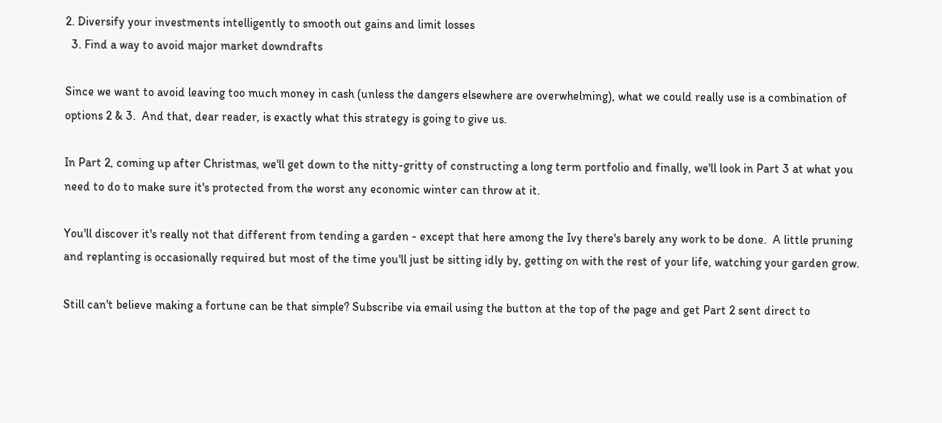2. Diversify your investments intelligently to smooth out gains and limit losses
  3. Find a way to avoid major market downdrafts

Since we want to avoid leaving too much money in cash (unless the dangers elsewhere are overwhelming), what we could really use is a combination of options 2 & 3.  And that, dear reader, is exactly what this strategy is going to give us.

In Part 2, coming up after Christmas, we'll get down to the nitty-gritty of constructing a long term portfolio and finally, we'll look in Part 3 at what you need to do to make sure it's protected from the worst any economic winter can throw at it.

You'll discover it's really not that different from tending a garden - except that here among the Ivy there's barely any work to be done.  A little pruning and replanting is occasionally required but most of the time you'll just be sitting idly by, getting on with the rest of your life, watching your garden grow.

Still can't believe making a fortune can be that simple? Subscribe via email using the button at the top of the page and get Part 2 sent direct to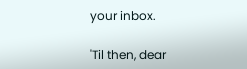your inbox.

'Til then, dear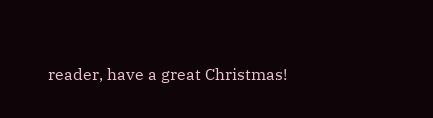reader, have a great Christmas!